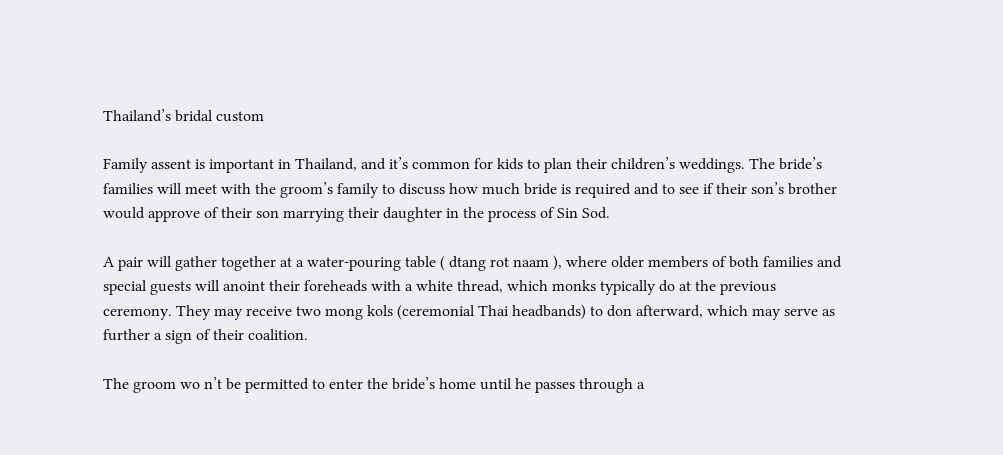Thailand’s bridal custom

Family assent is important in Thailand, and it’s common for kids to plan their children’s weddings. The bride’s families will meet with the groom’s family to discuss how much bride is required and to see if their son’s brother would approve of their son marrying their daughter in the process of Sin Sod.

A pair will gather together at a water-pouring table ( dtang rot naam ), where older members of both families and special guests will anoint their foreheads with a white thread, which monks typically do at the previous ceremony. They may receive two mong kols (ceremonial Thai headbands) to don afterward, which may serve as further a sign of their coalition.

The groom wo n’t be permitted to enter the bride’s home until he passes through a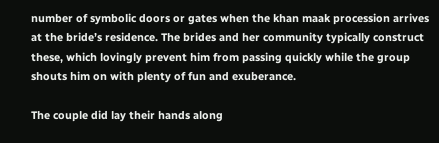number of symbolic doors or gates when the khan maak procession arrives at the bride’s residence. The brides and her community typically construct these, which lovingly prevent him from passing quickly while the group shouts him on with plenty of fun and exuberance.

The couple did lay their hands along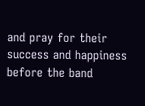and pray for their success and happiness before the band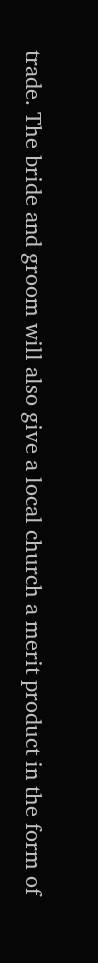trade. The bride and groom will also give a local church a merit product in the form of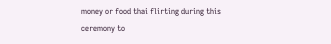money or food thai flirting during this ceremony to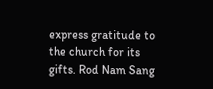express gratitude to the church for its gifts. Rod Nam Sang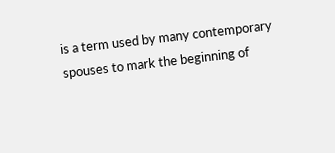is a term used by many contemporary spouses to mark the beginning of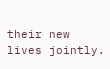their new lives jointly.